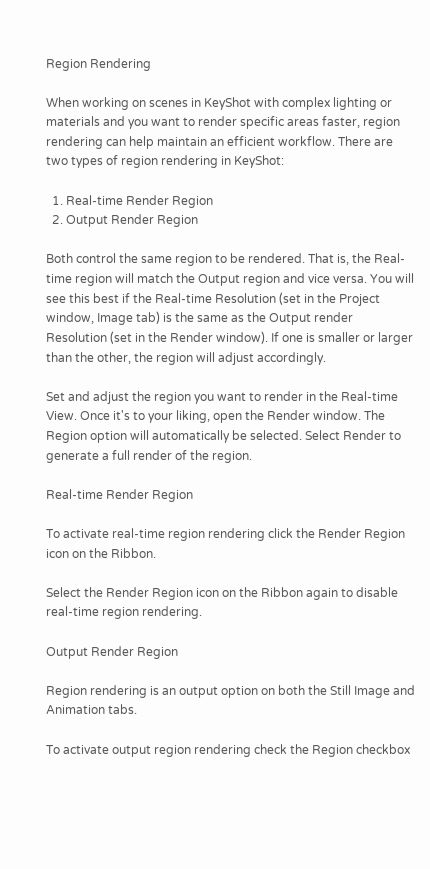Region Rendering

When working on scenes in KeyShot with complex lighting or materials and you want to render specific areas faster, region rendering can help maintain an efficient workflow. There are two types of region rendering in KeyShot:

  1. Real-time Render Region
  2. Output Render Region

Both control the same region to be rendered. That is, the Real-time region will match the Output region and vice versa. You will see this best if the Real-time Resolution (set in the Project window, Image tab) is the same as the Output render Resolution (set in the Render window). If one is smaller or larger than the other, the region will adjust accordingly.

Set and adjust the region you want to render in the Real-time View. Once it's to your liking, open the Render window. The Region option will automatically be selected. Select Render to generate a full render of the region.

Real-time Render Region

To activate real-time region rendering click the Render Region icon on the Ribbon.

Select the Render Region icon on the Ribbon again to disable real-time region rendering.

Output Render Region

Region rendering is an output option on both the Still Image and Animation tabs.

To activate output region rendering check the Region checkbox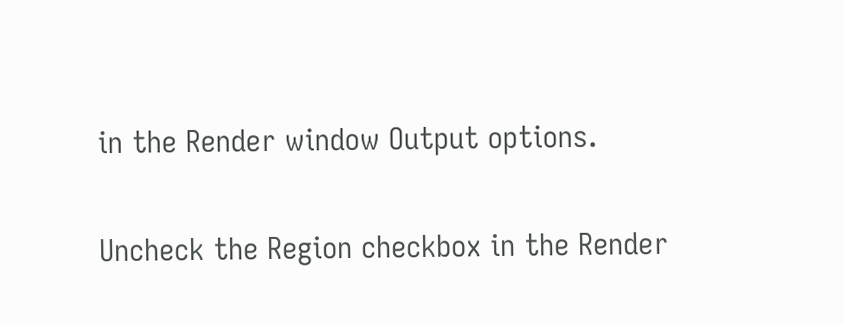in the Render window Output options.

Uncheck the Region checkbox in the Render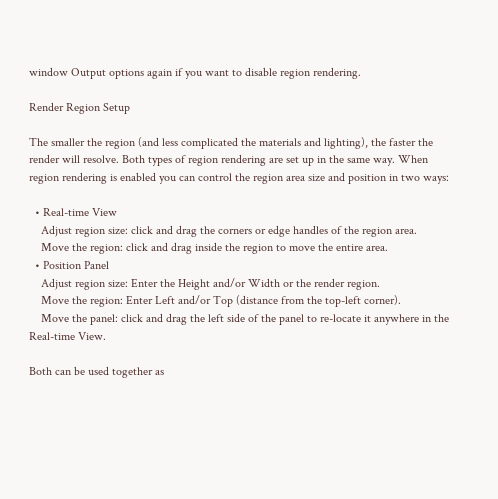window Output options again if you want to disable region rendering.

Render Region Setup

The smaller the region (and less complicated the materials and lighting), the faster the render will resolve. Both types of region rendering are set up in the same way. When region rendering is enabled you can control the region area size and position in two ways:

  • Real-time View
    Adjust region size: click and drag the corners or edge handles of the region area.
    Move the region: click and drag inside the region to move the entire area.
  • Position Panel
    Adjust region size: Enter the Height and/or Width or the render region.
    Move the region: Enter Left and/or Top (distance from the top-left corner).
    Move the panel: click and drag the left side of the panel to re-locate it anywhere in the Real-time View.

Both can be used together as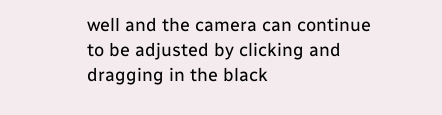well and the camera can continue to be adjusted by clicking and dragging in the black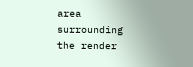area surrounding the render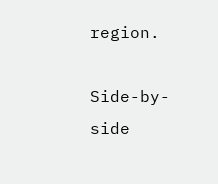region.

Side-by-side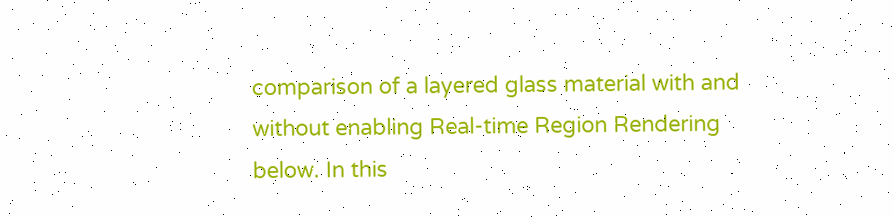comparison of a layered glass material with and without enabling Real-time Region Rendering below. In this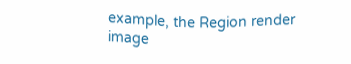example, the Region render image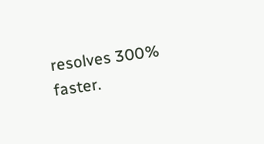resolves 300% faster.